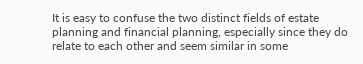It is easy to confuse the two distinct fields of estate planning and financial planning, especially since they do relate to each other and seem similar in some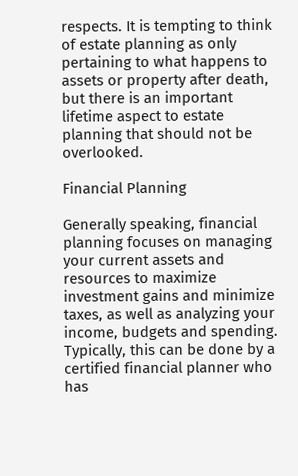respects. It is tempting to think of estate planning as only pertaining to what happens to assets or property after death, but there is an important lifetime aspect to estate planning that should not be overlooked.

Financial Planning

Generally speaking, financial planning focuses on managing your current assets and resources to maximize investment gains and minimize taxes, as well as analyzing your income, budgets and spending. Typically, this can be done by a certified financial planner who has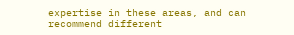expertise in these areas, and can recommend different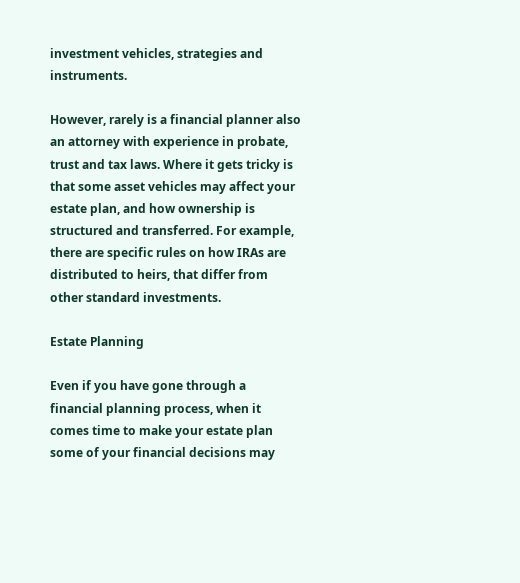investment vehicles, strategies and instruments.

However, rarely is a financial planner also an attorney with experience in probate, trust and tax laws. Where it gets tricky is that some asset vehicles may affect your estate plan, and how ownership is structured and transferred. For example, there are specific rules on how IRAs are distributed to heirs, that differ from other standard investments.

Estate Planning

Even if you have gone through a financial planning process, when it comes time to make your estate plan some of your financial decisions may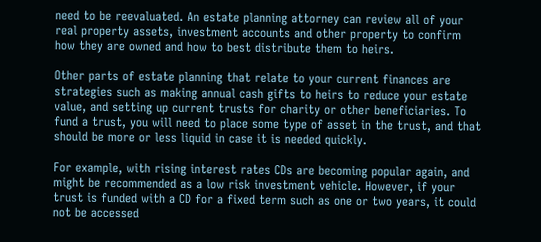need to be reevaluated. An estate planning attorney can review all of your real property assets, investment accounts and other property to confirm how they are owned and how to best distribute them to heirs.

Other parts of estate planning that relate to your current finances are strategies such as making annual cash gifts to heirs to reduce your estate value, and setting up current trusts for charity or other beneficiaries. To fund a trust, you will need to place some type of asset in the trust, and that should be more or less liquid in case it is needed quickly.

For example, with rising interest rates CDs are becoming popular again, and might be recommended as a low risk investment vehicle. However, if your trust is funded with a CD for a fixed term such as one or two years, it could not be accessed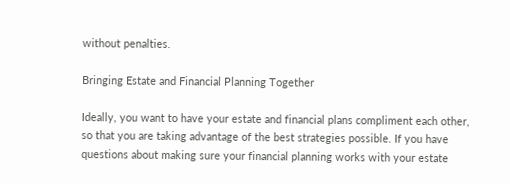without penalties.

Bringing Estate and Financial Planning Together

Ideally, you want to have your estate and financial plans compliment each other, so that you are taking advantage of the best strategies possible. If you have questions about making sure your financial planning works with your estate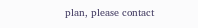plan, please contact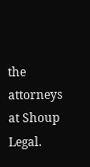the attorneys at Shoup Legal.